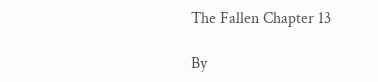The Fallen Chapter 13

By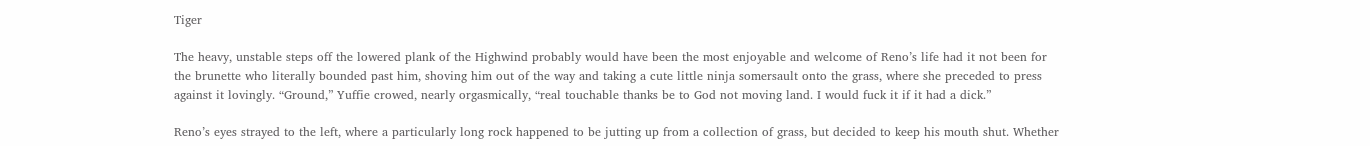Tiger

The heavy, unstable steps off the lowered plank of the Highwind probably would have been the most enjoyable and welcome of Reno’s life had it not been for the brunette who literally bounded past him, shoving him out of the way and taking a cute little ninja somersault onto the grass, where she preceded to press against it lovingly. “Ground,” Yuffie crowed, nearly orgasmically, “real touchable thanks be to God not moving land. I would fuck it if it had a dick.”

Reno’s eyes strayed to the left, where a particularly long rock happened to be jutting up from a collection of grass, but decided to keep his mouth shut. Whether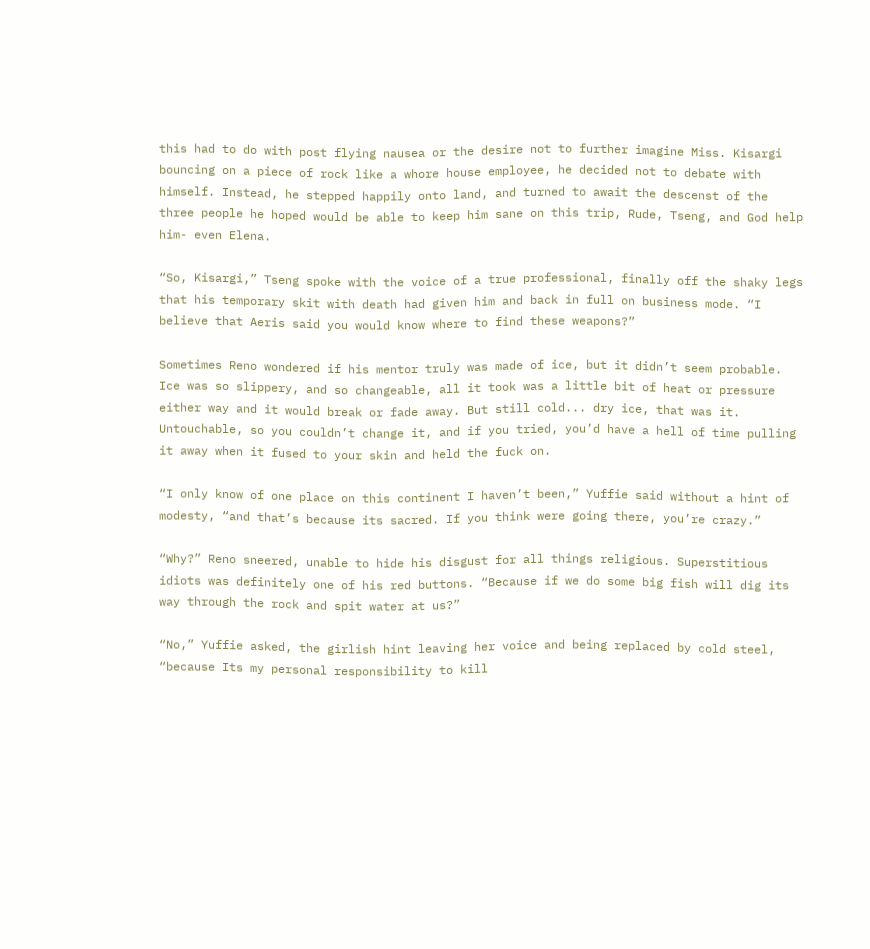this had to do with post flying nausea or the desire not to further imagine Miss. Kisargi bouncing on a piece of rock like a whore house employee, he decided not to debate with himself. Instead, he stepped happily onto land, and turned to await the descenst of the three people he hoped would be able to keep him sane on this trip, Rude, Tseng, and God help him- even Elena.

“So, Kisargi,” Tseng spoke with the voice of a true professional, finally off the shaky legs that his temporary skit with death had given him and back in full on business mode. “I believe that Aeris said you would know where to find these weapons?”

Sometimes Reno wondered if his mentor truly was made of ice, but it didn’t seem probable. Ice was so slippery, and so changeable, all it took was a little bit of heat or pressure either way and it would break or fade away. But still cold... dry ice, that was it. Untouchable, so you couldn’t change it, and if you tried, you’d have a hell of time pulling it away when it fused to your skin and held the fuck on.

“I only know of one place on this continent I haven’t been,” Yuffie said without a hint of modesty, “and that’s because its sacred. If you think were going there, you’re crazy.”

“Why?” Reno sneered, unable to hide his disgust for all things religious. Superstitious idiots was definitely one of his red buttons. “Because if we do some big fish will dig its way through the rock and spit water at us?”

“No,” Yuffie asked, the girlish hint leaving her voice and being replaced by cold steel, “because Its my personal responsibility to kill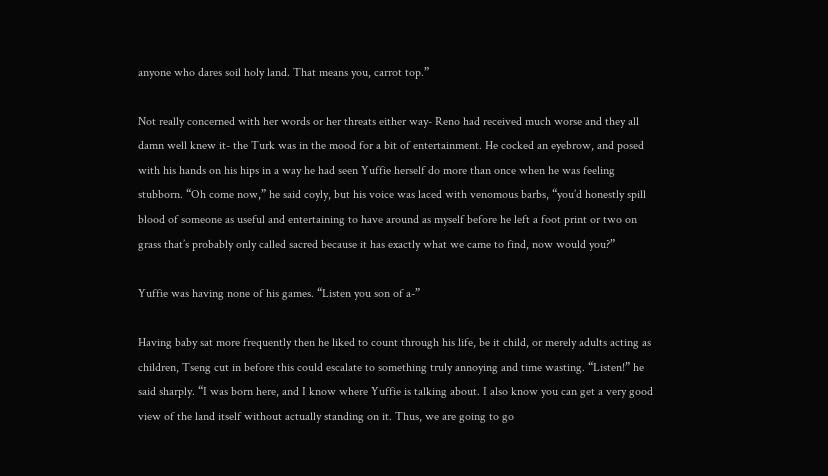anyone who dares soil holy land. That means you, carrot top.”

Not really concerned with her words or her threats either way- Reno had received much worse and they all damn well knew it- the Turk was in the mood for a bit of entertainment. He cocked an eyebrow, and posed with his hands on his hips in a way he had seen Yuffie herself do more than once when he was feeling stubborn. “Oh come now,” he said coyly, but his voice was laced with venomous barbs, “you’d honestly spill blood of someone as useful and entertaining to have around as myself before he left a foot print or two on grass that’s probably only called sacred because it has exactly what we came to find, now would you?”

Yuffie was having none of his games. “Listen you son of a-”

Having baby sat more frequently then he liked to count through his life, be it child, or merely adults acting as children, Tseng cut in before this could escalate to something truly annoying and time wasting. “Listen!” he said sharply. “I was born here, and I know where Yuffie is talking about. I also know you can get a very good view of the land itself without actually standing on it. Thus, we are going to go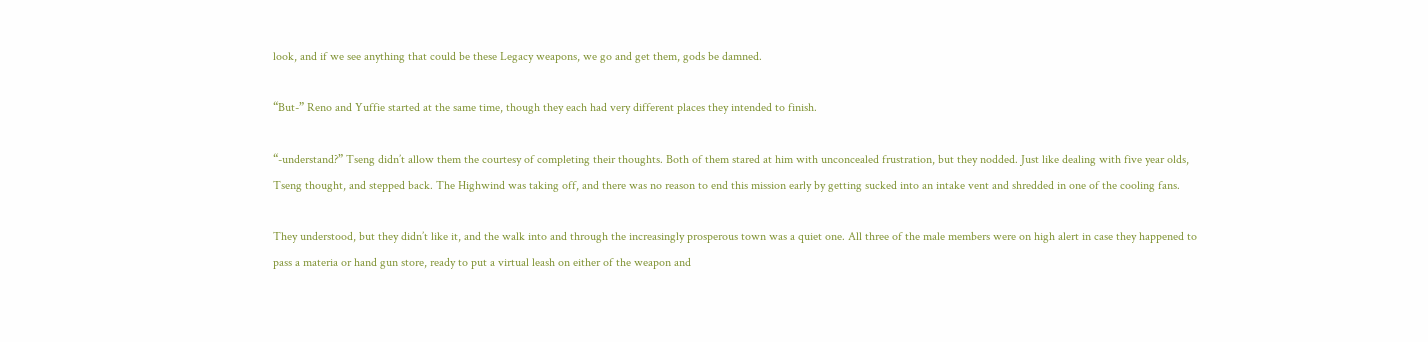look, and if we see anything that could be these Legacy weapons, we go and get them, gods be damned.

“But-” Reno and Yuffie started at the same time, though they each had very different places they intended to finish.

“-understand?” Tseng didn’t allow them the courtesy of completing their thoughts. Both of them stared at him with unconcealed frustration, but they nodded. Just like dealing with five year olds, Tseng thought, and stepped back. The Highwind was taking off, and there was no reason to end this mission early by getting sucked into an intake vent and shredded in one of the cooling fans.

They understood, but they didn’t like it, and the walk into and through the increasingly prosperous town was a quiet one. All three of the male members were on high alert in case they happened to pass a materia or hand gun store, ready to put a virtual leash on either of the weapon and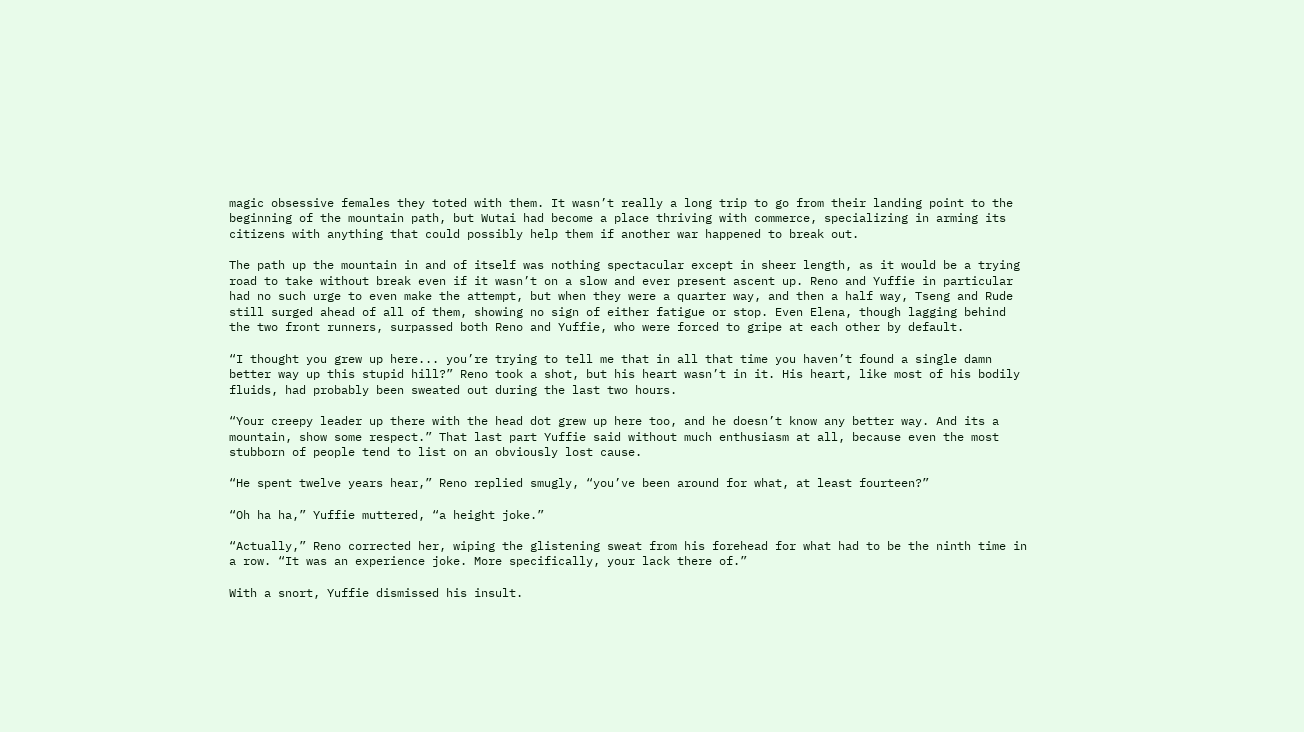magic obsessive females they toted with them. It wasn’t really a long trip to go from their landing point to the beginning of the mountain path, but Wutai had become a place thriving with commerce, specializing in arming its citizens with anything that could possibly help them if another war happened to break out.

The path up the mountain in and of itself was nothing spectacular except in sheer length, as it would be a trying road to take without break even if it wasn’t on a slow and ever present ascent up. Reno and Yuffie in particular had no such urge to even make the attempt, but when they were a quarter way, and then a half way, Tseng and Rude still surged ahead of all of them, showing no sign of either fatigue or stop. Even Elena, though lagging behind the two front runners, surpassed both Reno and Yuffie, who were forced to gripe at each other by default.

“I thought you grew up here... you’re trying to tell me that in all that time you haven’t found a single damn better way up this stupid hill?” Reno took a shot, but his heart wasn’t in it. His heart, like most of his bodily fluids, had probably been sweated out during the last two hours.

“Your creepy leader up there with the head dot grew up here too, and he doesn’t know any better way. And its a mountain, show some respect.” That last part Yuffie said without much enthusiasm at all, because even the most stubborn of people tend to list on an obviously lost cause.

“He spent twelve years hear,” Reno replied smugly, “you’ve been around for what, at least fourteen?”

“Oh ha ha,” Yuffie muttered, “a height joke.”

“Actually,” Reno corrected her, wiping the glistening sweat from his forehead for what had to be the ninth time in a row. “It was an experience joke. More specifically, your lack there of.”

With a snort, Yuffie dismissed his insult.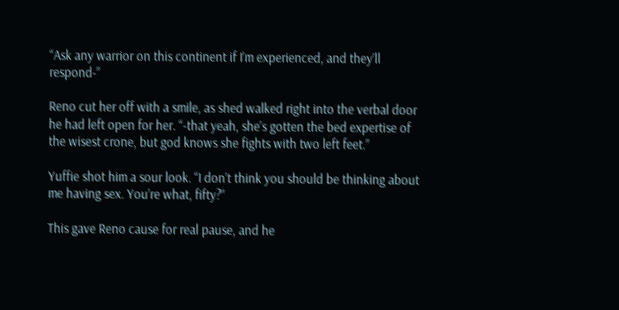“Ask any warrior on this continent if I’m experienced, and they’ll respond-”

Reno cut her off with a smile, as shed walked right into the verbal door he had left open for her. “-that yeah, she’s gotten the bed expertise of the wisest crone, but god knows she fights with two left feet.”

Yuffie shot him a sour look. “I don’t think you should be thinking about me having sex. You’re what, fifty?”

This gave Reno cause for real pause, and he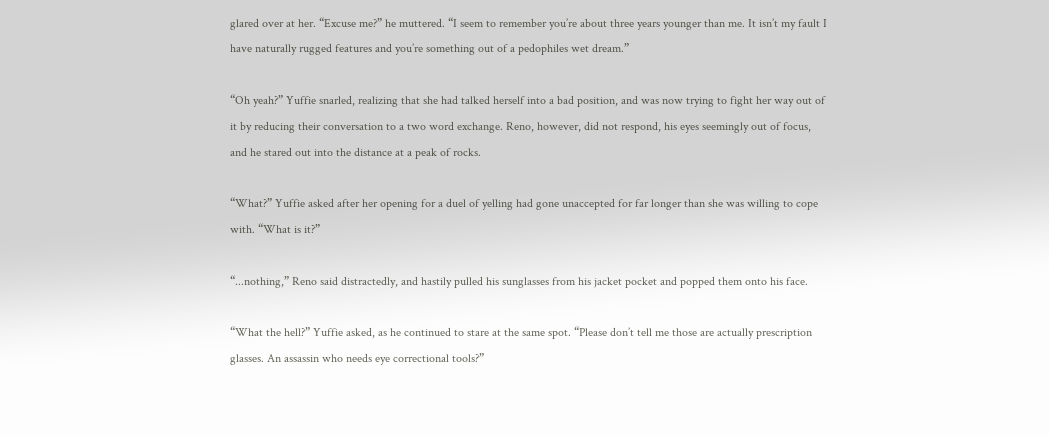glared over at her. “Excuse me?” he muttered. “I seem to remember you’re about three years younger than me. It isn’t my fault I have naturally rugged features and you’re something out of a pedophiles wet dream.”

“Oh yeah?” Yuffie snarled, realizing that she had talked herself into a bad position, and was now trying to fight her way out of it by reducing their conversation to a two word exchange. Reno, however, did not respond, his eyes seemingly out of focus, and he stared out into the distance at a peak of rocks.

“What?” Yuffie asked after her opening for a duel of yelling had gone unaccepted for far longer than she was willing to cope with. “What is it?”

“...nothing,” Reno said distractedly, and hastily pulled his sunglasses from his jacket pocket and popped them onto his face.

“What the hell?” Yuffie asked, as he continued to stare at the same spot. “Please don’t tell me those are actually prescription glasses. An assassin who needs eye correctional tools?”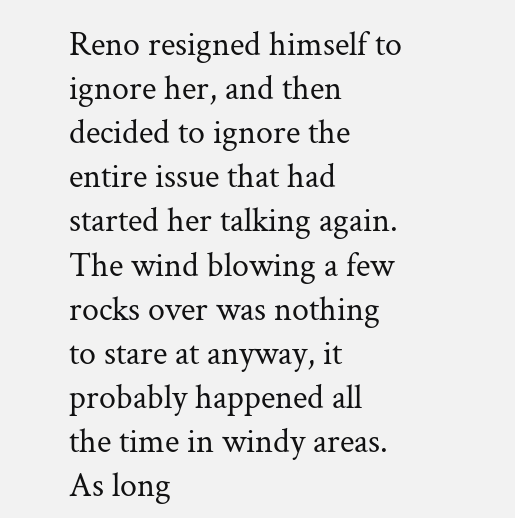Reno resigned himself to ignore her, and then decided to ignore the entire issue that had started her talking again. The wind blowing a few rocks over was nothing to stare at anyway, it probably happened all the time in windy areas. As long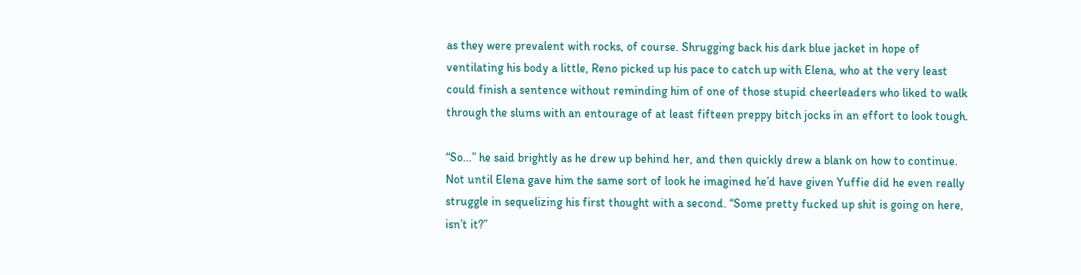as they were prevalent with rocks, of course. Shrugging back his dark blue jacket in hope of ventilating his body a little, Reno picked up his pace to catch up with Elena, who at the very least could finish a sentence without reminding him of one of those stupid cheerleaders who liked to walk through the slums with an entourage of at least fifteen preppy bitch jocks in an effort to look tough.

“So...” he said brightly as he drew up behind her, and then quickly drew a blank on how to continue. Not until Elena gave him the same sort of look he imagined he’d have given Yuffie did he even really struggle in sequelizing his first thought with a second. “Some pretty fucked up shit is going on here, isn’t it?”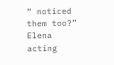“ noticed them too?” Elena acting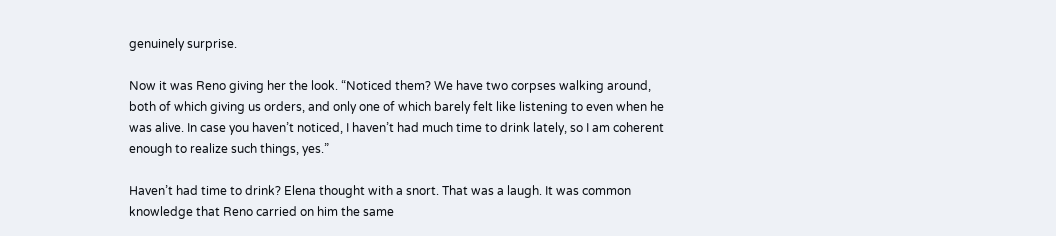genuinely surprise.

Now it was Reno giving her the look. “Noticed them? We have two corpses walking around, both of which giving us orders, and only one of which barely felt like listening to even when he was alive. In case you haven’t noticed, I haven’t had much time to drink lately, so I am coherent enough to realize such things, yes.”

Haven’t had time to drink? Elena thought with a snort. That was a laugh. It was common knowledge that Reno carried on him the same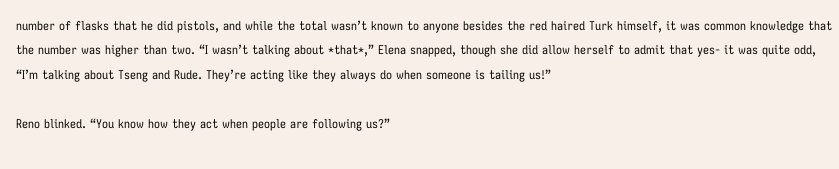number of flasks that he did pistols, and while the total wasn’t known to anyone besides the red haired Turk himself, it was common knowledge that the number was higher than two. “I wasn’t talking about *that*,” Elena snapped, though she did allow herself to admit that yes- it was quite odd, “I’m talking about Tseng and Rude. They’re acting like they always do when someone is tailing us!”

Reno blinked. “You know how they act when people are following us?”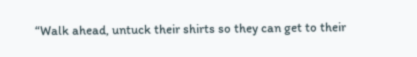“Walk ahead, untuck their shirts so they can get to their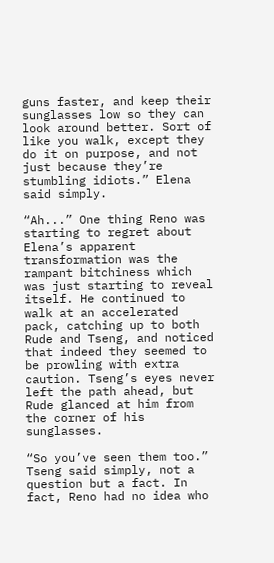guns faster, and keep their sunglasses low so they can look around better. Sort of like you walk, except they do it on purpose, and not just because they’re stumbling idiots.” Elena said simply.

“Ah...” One thing Reno was starting to regret about Elena’s apparent transformation was the rampant bitchiness which was just starting to reveal itself. He continued to walk at an accelerated pack, catching up to both Rude and Tseng, and noticed that indeed they seemed to be prowling with extra caution. Tseng’s eyes never left the path ahead, but Rude glanced at him from the corner of his sunglasses.

“So you’ve seen them too.” Tseng said simply, not a question but a fact. In fact, Reno had no idea who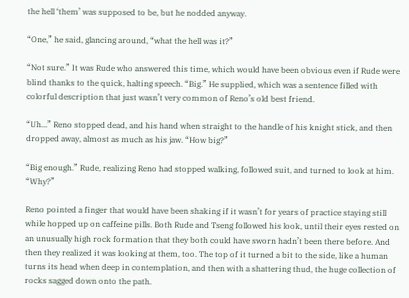the hell ‘them’ was supposed to be, but he nodded anyway.

“One,” he said, glancing around, “what the hell was it?”

“Not sure.” It was Rude who answered this time, which would have been obvious even if Rude were blind thanks to the quick, halting speech. “Big.” He supplied, which was a sentence filled with colorful description that just wasn’t very common of Reno’s old best friend.

“Uh...” Reno stopped dead, and his hand when straight to the handle of his knight stick, and then dropped away, almost as much as his jaw. “How big?”

“Big enough.” Rude, realizing Reno had stopped walking, followed suit, and turned to look at him. “Why?”

Reno pointed a finger that would have been shaking if it wasn’t for years of practice staying still while hopped up on caffeine pills. Both Rude and Tseng followed his look, until their eyes rested on an unusually high rock formation that they both could have sworn hadn’t been there before. And then they realized it was looking at them, too. The top of it turned a bit to the side, like a human turns its head when deep in contemplation, and then with a shattering thud, the huge collection of rocks sagged down onto the path.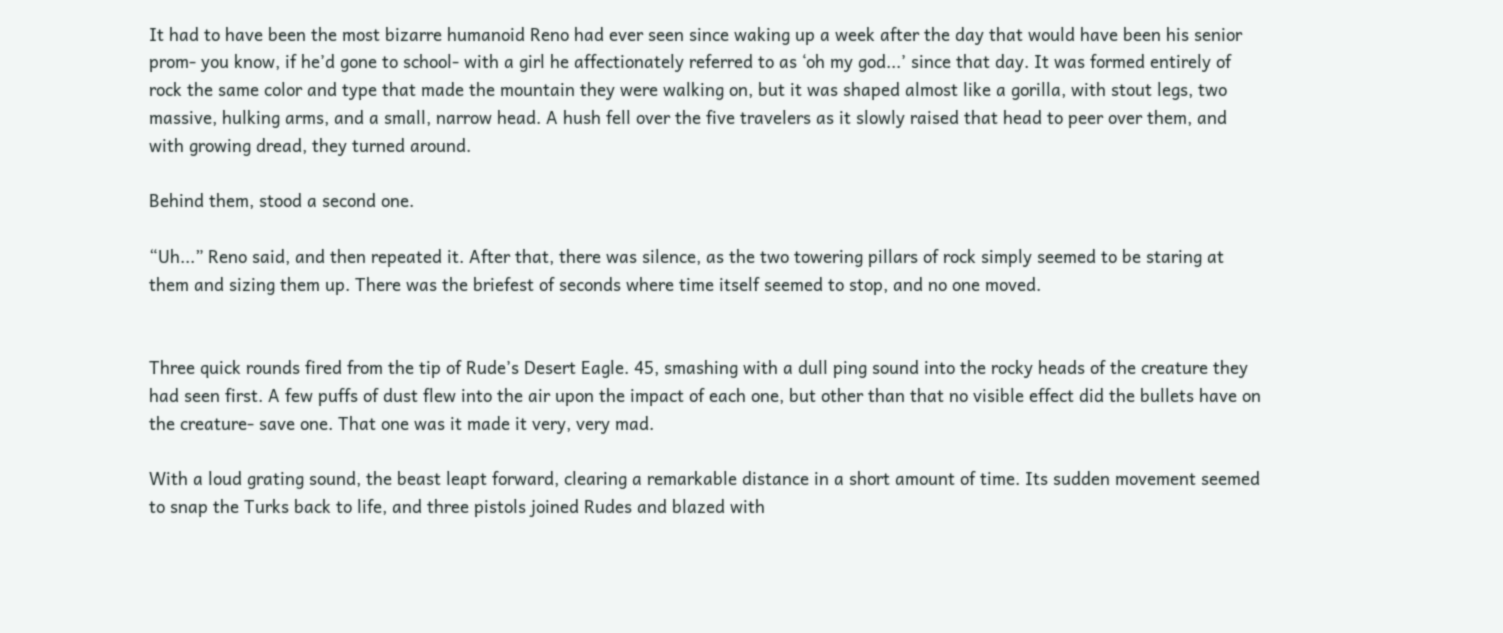It had to have been the most bizarre humanoid Reno had ever seen since waking up a week after the day that would have been his senior prom- you know, if he’d gone to school- with a girl he affectionately referred to as ‘oh my god...’ since that day. It was formed entirely of rock the same color and type that made the mountain they were walking on, but it was shaped almost like a gorilla, with stout legs, two massive, hulking arms, and a small, narrow head. A hush fell over the five travelers as it slowly raised that head to peer over them, and with growing dread, they turned around.

Behind them, stood a second one.

“Uh...” Reno said, and then repeated it. After that, there was silence, as the two towering pillars of rock simply seemed to be staring at them and sizing them up. There was the briefest of seconds where time itself seemed to stop, and no one moved.


Three quick rounds fired from the tip of Rude’s Desert Eagle. 45, smashing with a dull ping sound into the rocky heads of the creature they had seen first. A few puffs of dust flew into the air upon the impact of each one, but other than that no visible effect did the bullets have on the creature- save one. That one was it made it very, very mad.

With a loud grating sound, the beast leapt forward, clearing a remarkable distance in a short amount of time. Its sudden movement seemed to snap the Turks back to life, and three pistols joined Rudes and blazed with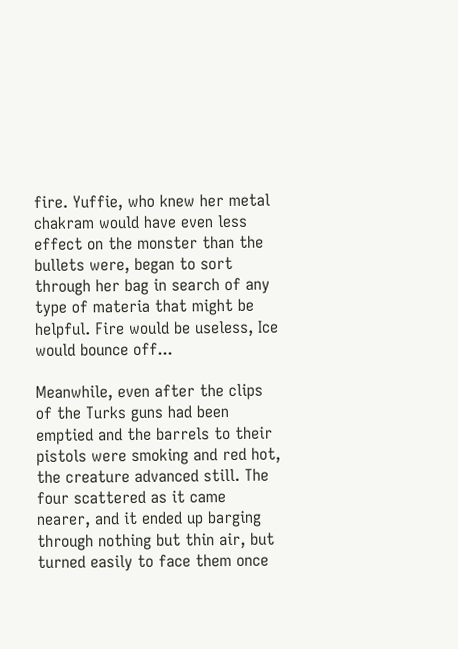fire. Yuffie, who knew her metal chakram would have even less effect on the monster than the bullets were, began to sort through her bag in search of any type of materia that might be helpful. Fire would be useless, Ice would bounce off...

Meanwhile, even after the clips of the Turks guns had been emptied and the barrels to their pistols were smoking and red hot, the creature advanced still. The four scattered as it came nearer, and it ended up barging through nothing but thin air, but turned easily to face them once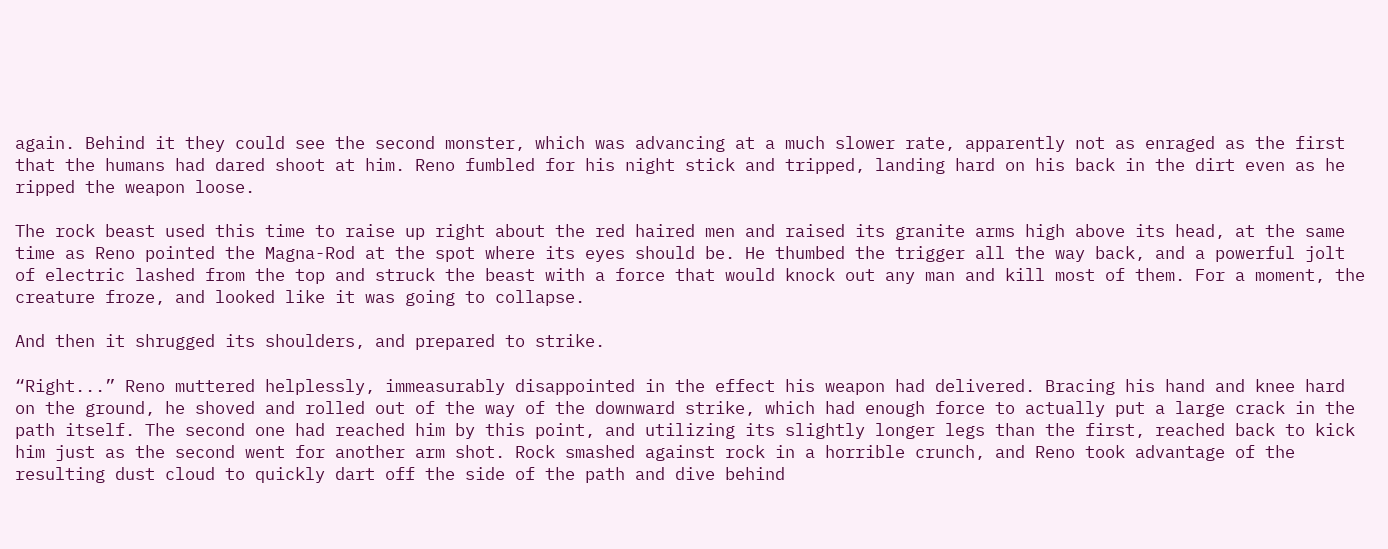again. Behind it they could see the second monster, which was advancing at a much slower rate, apparently not as enraged as the first that the humans had dared shoot at him. Reno fumbled for his night stick and tripped, landing hard on his back in the dirt even as he ripped the weapon loose.

The rock beast used this time to raise up right about the red haired men and raised its granite arms high above its head, at the same time as Reno pointed the Magna-Rod at the spot where its eyes should be. He thumbed the trigger all the way back, and a powerful jolt of electric lashed from the top and struck the beast with a force that would knock out any man and kill most of them. For a moment, the creature froze, and looked like it was going to collapse.

And then it shrugged its shoulders, and prepared to strike.

“Right...” Reno muttered helplessly, immeasurably disappointed in the effect his weapon had delivered. Bracing his hand and knee hard on the ground, he shoved and rolled out of the way of the downward strike, which had enough force to actually put a large crack in the path itself. The second one had reached him by this point, and utilizing its slightly longer legs than the first, reached back to kick him just as the second went for another arm shot. Rock smashed against rock in a horrible crunch, and Reno took advantage of the resulting dust cloud to quickly dart off the side of the path and dive behind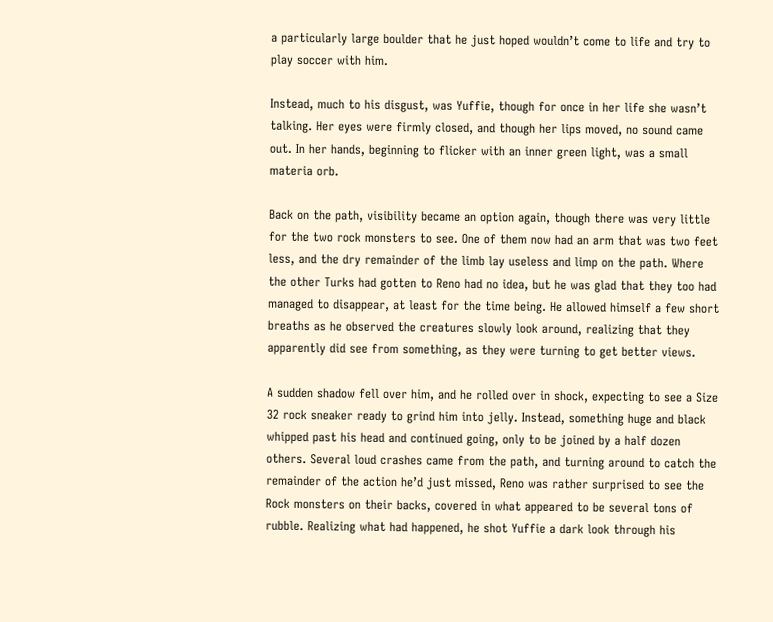a particularly large boulder that he just hoped wouldn’t come to life and try to play soccer with him.

Instead, much to his disgust, was Yuffie, though for once in her life she wasn’t talking. Her eyes were firmly closed, and though her lips moved, no sound came out. In her hands, beginning to flicker with an inner green light, was a small materia orb.

Back on the path, visibility became an option again, though there was very little for the two rock monsters to see. One of them now had an arm that was two feet less, and the dry remainder of the limb lay useless and limp on the path. Where the other Turks had gotten to Reno had no idea, but he was glad that they too had managed to disappear, at least for the time being. He allowed himself a few short breaths as he observed the creatures slowly look around, realizing that they apparently did see from something, as they were turning to get better views.

A sudden shadow fell over him, and he rolled over in shock, expecting to see a Size 32 rock sneaker ready to grind him into jelly. Instead, something huge and black whipped past his head and continued going, only to be joined by a half dozen others. Several loud crashes came from the path, and turning around to catch the remainder of the action he’d just missed, Reno was rather surprised to see the Rock monsters on their backs, covered in what appeared to be several tons of rubble. Realizing what had happened, he shot Yuffie a dark look through his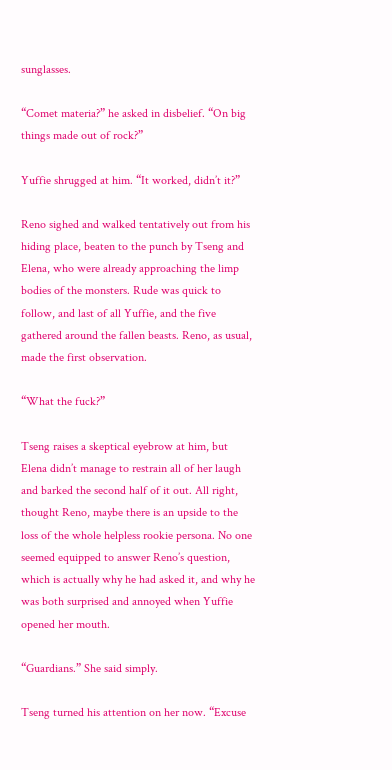sunglasses.

“Comet materia?” he asked in disbelief. “On big things made out of rock?”

Yuffie shrugged at him. “It worked, didn’t it?”

Reno sighed and walked tentatively out from his hiding place, beaten to the punch by Tseng and Elena, who were already approaching the limp bodies of the monsters. Rude was quick to follow, and last of all Yuffie, and the five gathered around the fallen beasts. Reno, as usual, made the first observation.

“What the fuck?”

Tseng raises a skeptical eyebrow at him, but Elena didn’t manage to restrain all of her laugh and barked the second half of it out. All right, thought Reno, maybe there is an upside to the loss of the whole helpless rookie persona. No one seemed equipped to answer Reno’s question, which is actually why he had asked it, and why he was both surprised and annoyed when Yuffie opened her mouth.

“Guardians.” She said simply.

Tseng turned his attention on her now. “Excuse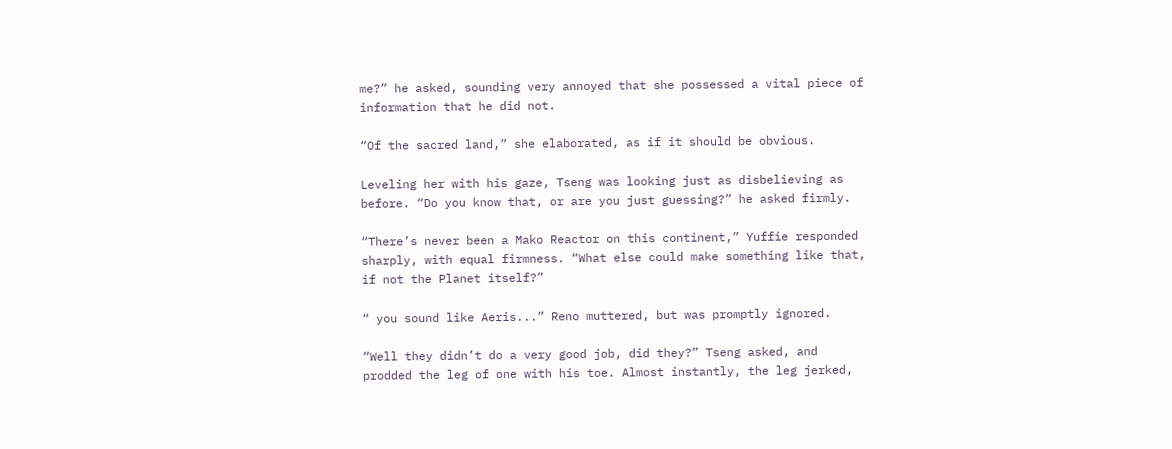me?” he asked, sounding very annoyed that she possessed a vital piece of information that he did not.

“Of the sacred land,” she elaborated, as if it should be obvious.

Leveling her with his gaze, Tseng was looking just as disbelieving as before. “Do you know that, or are you just guessing?” he asked firmly.

“There’s never been a Mako Reactor on this continent,” Yuffie responded sharply, with equal firmness. “What else could make something like that, if not the Planet itself?”

“ you sound like Aeris...” Reno muttered, but was promptly ignored.

“Well they didn’t do a very good job, did they?” Tseng asked, and prodded the leg of one with his toe. Almost instantly, the leg jerked,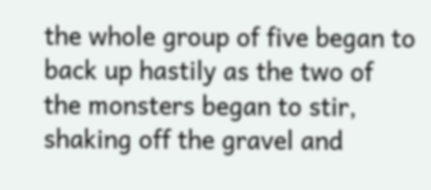the whole group of five began to back up hastily as the two of the monsters began to stir, shaking off the gravel and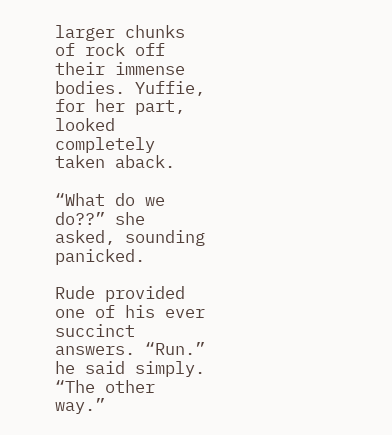larger chunks of rock off their immense bodies. Yuffie, for her part, looked completely taken aback.

“What do we do??” she asked, sounding panicked.

Rude provided one of his ever succinct answers. “Run.” he said simply. “The other way.”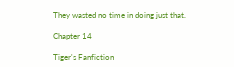They wasted no time in doing just that.

Chapter 14

Tiger's Fanfiction